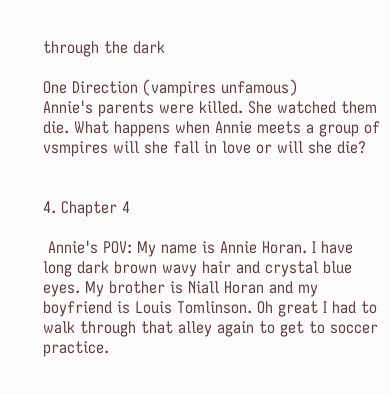through the dark

One Direction (vampires unfamous)
Annie's parents were killed. She watched them die. What happens when Annie meets a group of vsmpires will she fall in love or will she die?


4. Chapter 4

 Annie's POV: My name is Annie Horan. I have long dark brown wavy hair and crystal blue eyes. My brother is Niall Horan and my boyfriend is Louis Tomlinson. Oh great I had to walk through that alley again to get to soccer practice.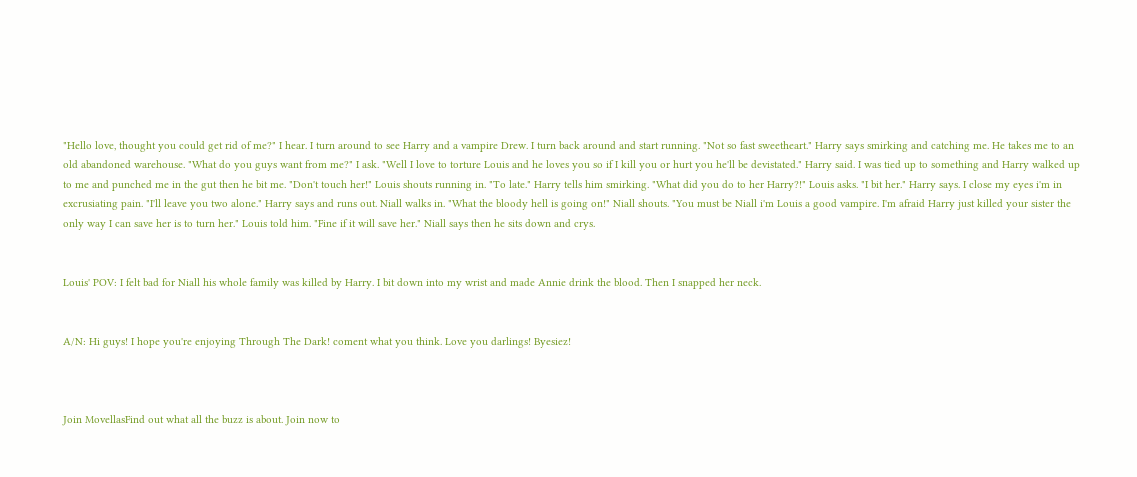"Hello love, thought you could get rid of me?" I hear. I turn around to see Harry and a vampire Drew. I turn back around and start running. "Not so fast sweetheart." Harry says smirking and catching me. He takes me to an old abandoned warehouse. "What do you guys want from me?" I ask. "Well I love to torture Louis and he loves you so if I kill you or hurt you he'll be devistated." Harry said. I was tied up to something and Harry walked up to me and punched me in the gut then he bit me. "Don't touch her!" Louis shouts running in. "To late." Harry tells him smirking. "What did you do to her Harry?!" Louis asks. "I bit her." Harry says. I close my eyes i'm in excrusiating pain. "I'll leave you two alone." Harry says and runs out. Niall walks in. "What the bloody hell is going on!" Niall shouts. "You must be Niall i'm Louis a good vampire. I'm afraid Harry just killed your sister the only way I can save her is to turn her." Louis told him. "Fine if it will save her." Niall says then he sits down and crys.


Louis' POV: I felt bad for Niall his whole family was killed by Harry. I bit down into my wrist and made Annie drink the blood. Then I snapped her neck.


A/N: Hi guys! I hope you're enjoying Through The Dark! coment what you think. Love you darlings! Byesiez!



Join MovellasFind out what all the buzz is about. Join now to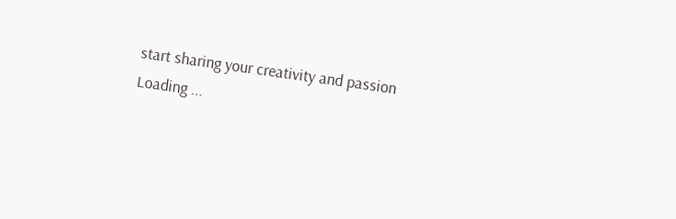start sharing your creativity and passion
Loading ...